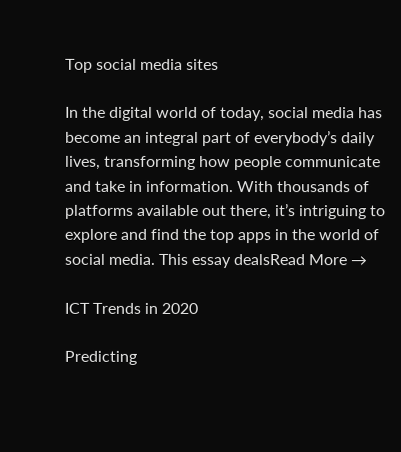Top social media sites

In the digital world of today, social media has become an integral part of everybody’s daily lives, transforming how people communicate and take in information. With thousands of platforms available out there, it’s intriguing to explore and find the top apps in the world of social media. This essay dealsRead More →

ICT Trends in 2020

Predicting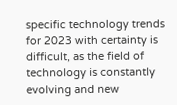specific technology trends for 2023 with certainty is difficult, as the field of technology is constantly evolving and new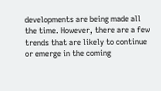developments are being made all the time. However, there are a few trends that are likely to continue or emerge in the coming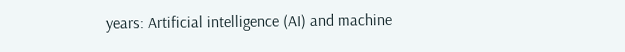years: Artificial intelligence (AI) and machine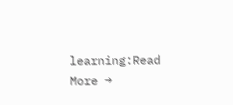learning:Read More →